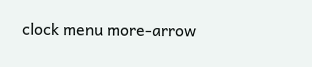clock menu more-arrow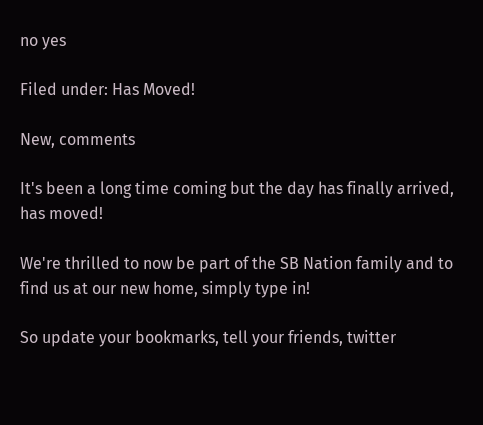no yes

Filed under: Has Moved!

New, comments

It's been a long time coming but the day has finally arrived, has moved!

We're thrilled to now be part of the SB Nation family and to find us at our new home, simply type in!

So update your bookmarks, tell your friends, twitter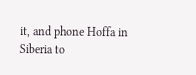it, and phone Hoffa in Siberia to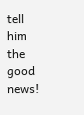tell him the good news!